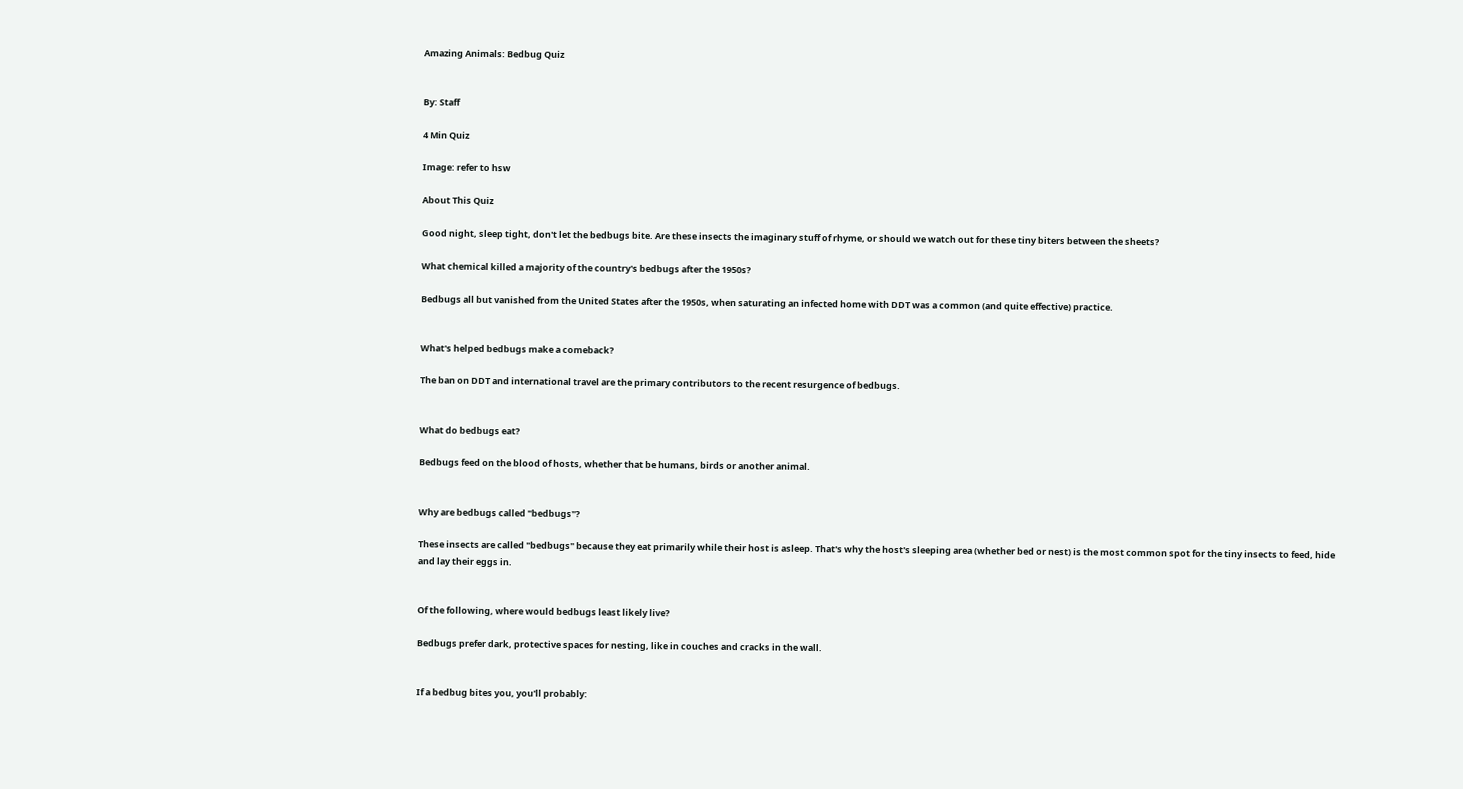Amazing Animals: Bedbug Quiz


By: Staff

4 Min Quiz

Image: refer to hsw

About This Quiz

Good night, sleep tight, don't let the bedbugs bite. Are these insects the imaginary stuff of rhyme, or should we watch out for these tiny biters between the sheets?

What chemical killed a majority of the country's bedbugs after the 1950s?

Bedbugs all but vanished from the United States after the 1950s, when saturating an infected home with DDT was a common (and quite effective) practice.


What's helped bedbugs make a comeback?

The ban on DDT and international travel are the primary contributors to the recent resurgence of bedbugs.


What do bedbugs eat?

Bedbugs feed on the blood of hosts, whether that be humans, birds or another animal.


Why are bedbugs called "bedbugs"?

These insects are called "bedbugs" because they eat primarily while their host is asleep. That's why the host's sleeping area (whether bed or nest) is the most common spot for the tiny insects to feed, hide and lay their eggs in.


Of the following, where would bedbugs least likely live?

Bedbugs prefer dark, protective spaces for nesting, like in couches and cracks in the wall.


If a bedbug bites you, you'll probably: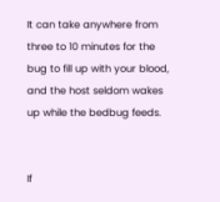It can take anywhere from three to 10 minutes for the bug to fill up with your blood, and the host seldom wakes up while the bedbug feeds.


If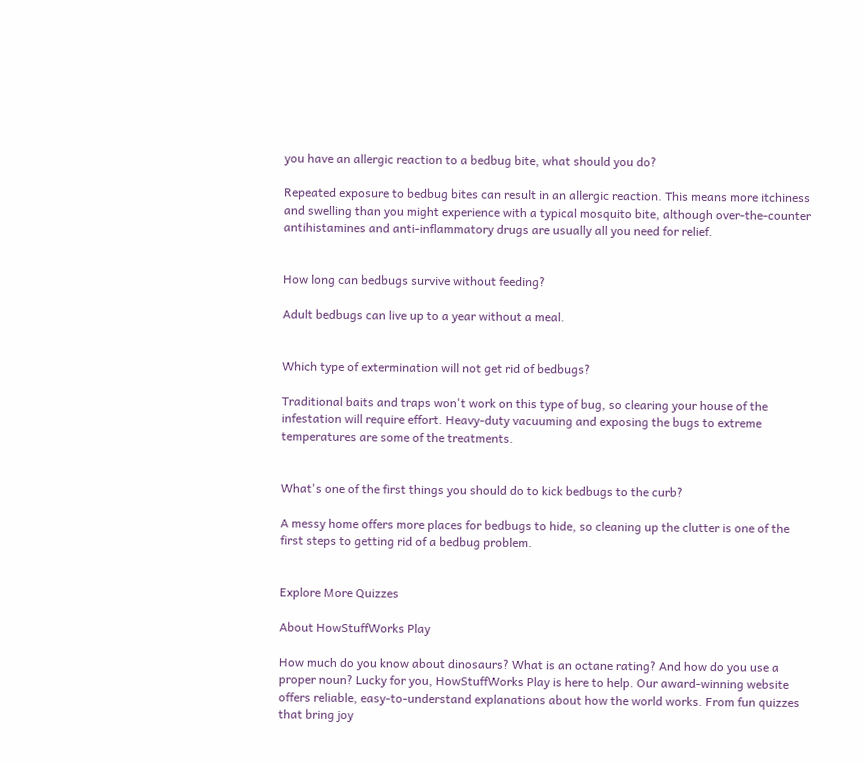you have an allergic reaction to a bedbug bite, what should you do?

Repeated exposure to bedbug bites can result in an allergic reaction. This means more itchiness and swelling than you might experience with a typical mosquito bite, although over-the-counter antihistamines and anti-inflammatory drugs are usually all you need for relief.


How long can bedbugs survive without feeding?

Adult bedbugs can live up to a year without a meal.


Which type of extermination will not get rid of bedbugs?

Traditional baits and traps won't work on this type of bug, so clearing your house of the infestation will require effort. Heavy-duty vacuuming and exposing the bugs to extreme temperatures are some of the treatments.


What's one of the first things you should do to kick bedbugs to the curb?

A messy home offers more places for bedbugs to hide, so cleaning up the clutter is one of the first steps to getting rid of a bedbug problem.


Explore More Quizzes

About HowStuffWorks Play

How much do you know about dinosaurs? What is an octane rating? And how do you use a proper noun? Lucky for you, HowStuffWorks Play is here to help. Our award-winning website offers reliable, easy-to-understand explanations about how the world works. From fun quizzes that bring joy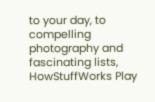to your day, to compelling photography and fascinating lists, HowStuffWorks Play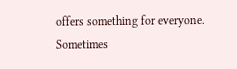offers something for everyone. Sometimes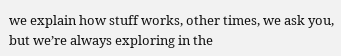we explain how stuff works, other times, we ask you, but we’re always exploring in the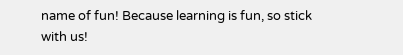name of fun! Because learning is fun, so stick with us!